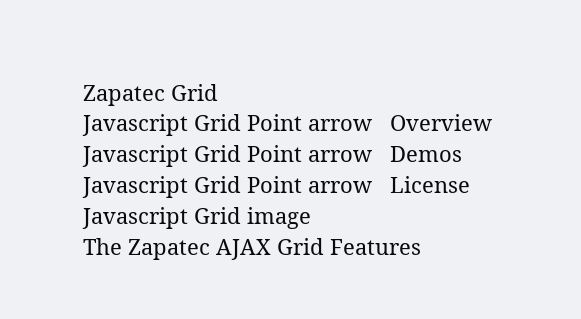Zapatec Grid
Javascript Grid Point arrow   Overview
Javascript Grid Point arrow   Demos
Javascript Grid Point arrow   License
Javascript Grid image
The Zapatec AJAX Grid Features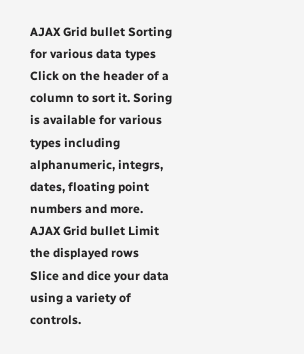AJAX Grid bullet Sorting for various data types
Click on the header of a column to sort it. Soring is available for various types including alphanumeric, integrs, dates, floating point numbers and more.
AJAX Grid bullet Limit the displayed rows
Slice and dice your data using a variety of controls.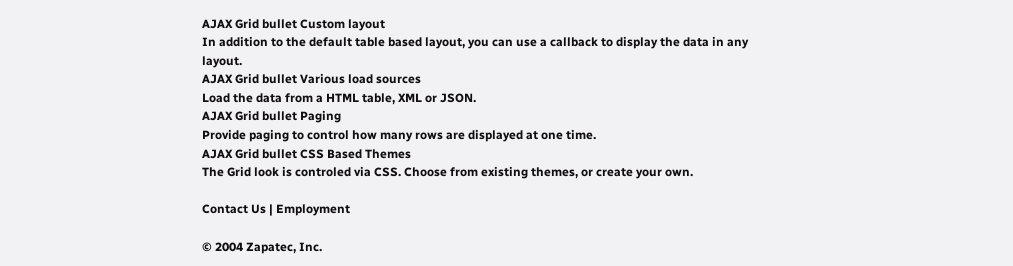AJAX Grid bullet Custom layout
In addition to the default table based layout, you can use a callback to display the data in any layout.
AJAX Grid bullet Various load sources
Load the data from a HTML table, XML or JSON.
AJAX Grid bullet Paging
Provide paging to control how many rows are displayed at one time.
AJAX Grid bullet CSS Based Themes
The Grid look is controled via CSS. Choose from existing themes, or create your own.

Contact Us | Employment

© 2004 Zapatec, Inc.